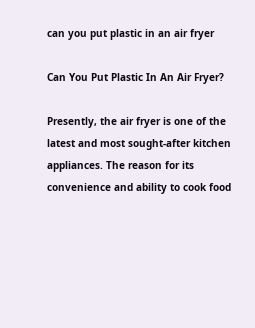can you put plastic in an air fryer

Can You Put Plastic In An Air Fryer?

Presently, the air fryer is one of the latest and most sought-after kitchen appliances. The reason for its convenience and ability to cook food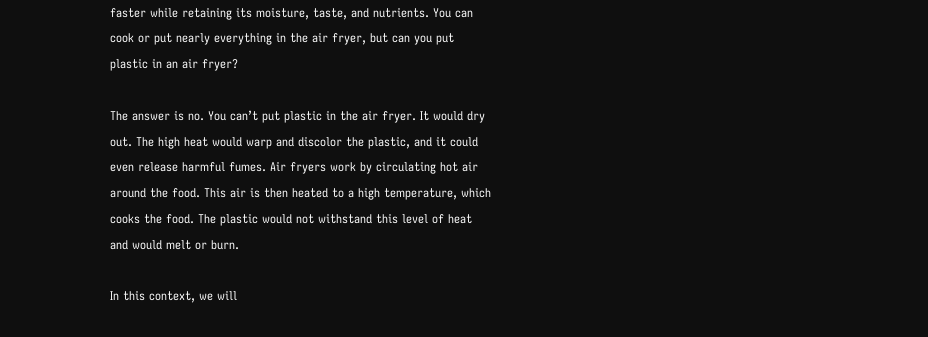faster while retaining its moisture, taste, and nutrients. You can cook or put nearly everything in the air fryer, but can you put plastic in an air fryer?

The answer is no. You can’t put plastic in the air fryer. It would dry out. The high heat would warp and discolor the plastic, and it could even release harmful fumes. Air fryers work by circulating hot air around the food. This air is then heated to a high temperature, which cooks the food. The plastic would not withstand this level of heat and would melt or burn.

In this context, we will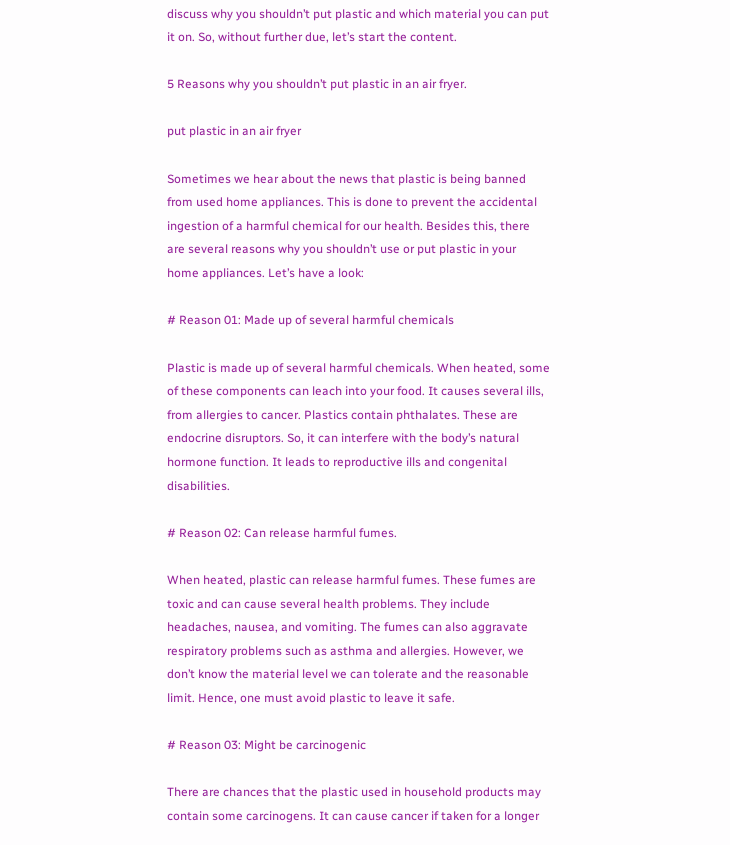discuss why you shouldn’t put plastic and which material you can put it on. So, without further due, let’s start the content.

5 Reasons why you shouldn’t put plastic in an air fryer.

put plastic in an air fryer

Sometimes we hear about the news that plastic is being banned from used home appliances. This is done to prevent the accidental ingestion of a harmful chemical for our health. Besides this, there are several reasons why you shouldn’t use or put plastic in your home appliances. Let’s have a look:

# Reason 01: Made up of several harmful chemicals

Plastic is made up of several harmful chemicals. When heated, some of these components can leach into your food. It causes several ills, from allergies to cancer. Plastics contain phthalates. These are endocrine disruptors. So, it can interfere with the body’s natural hormone function. It leads to reproductive ills and congenital disabilities.

# Reason 02: Can release harmful fumes.

When heated, plastic can release harmful fumes. These fumes are toxic and can cause several health problems. They include headaches, nausea, and vomiting. The fumes can also aggravate respiratory problems such as asthma and allergies. However, we don’t know the material level we can tolerate and the reasonable limit. Hence, one must avoid plastic to leave it safe.

# Reason 03: Might be carcinogenic

There are chances that the plastic used in household products may contain some carcinogens. It can cause cancer if taken for a longer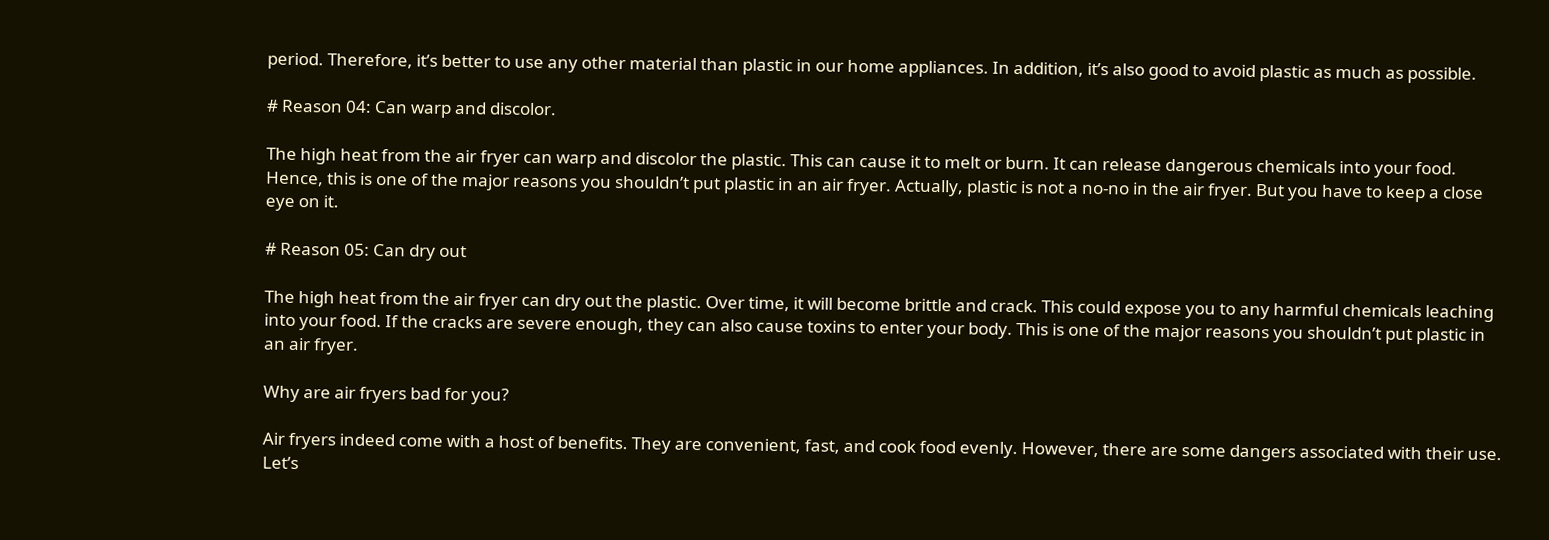period. Therefore, it’s better to use any other material than plastic in our home appliances. In addition, it’s also good to avoid plastic as much as possible.

# Reason 04: Can warp and discolor.

The high heat from the air fryer can warp and discolor the plastic. This can cause it to melt or burn. It can release dangerous chemicals into your food. Hence, this is one of the major reasons you shouldn’t put plastic in an air fryer. Actually, plastic is not a no-no in the air fryer. But you have to keep a close eye on it.

# Reason 05: Can dry out

The high heat from the air fryer can dry out the plastic. Over time, it will become brittle and crack. This could expose you to any harmful chemicals leaching into your food. If the cracks are severe enough, they can also cause toxins to enter your body. This is one of the major reasons you shouldn’t put plastic in an air fryer.

Why are air fryers bad for you?

Air fryers indeed come with a host of benefits. They are convenient, fast, and cook food evenly. However, there are some dangers associated with their use. Let’s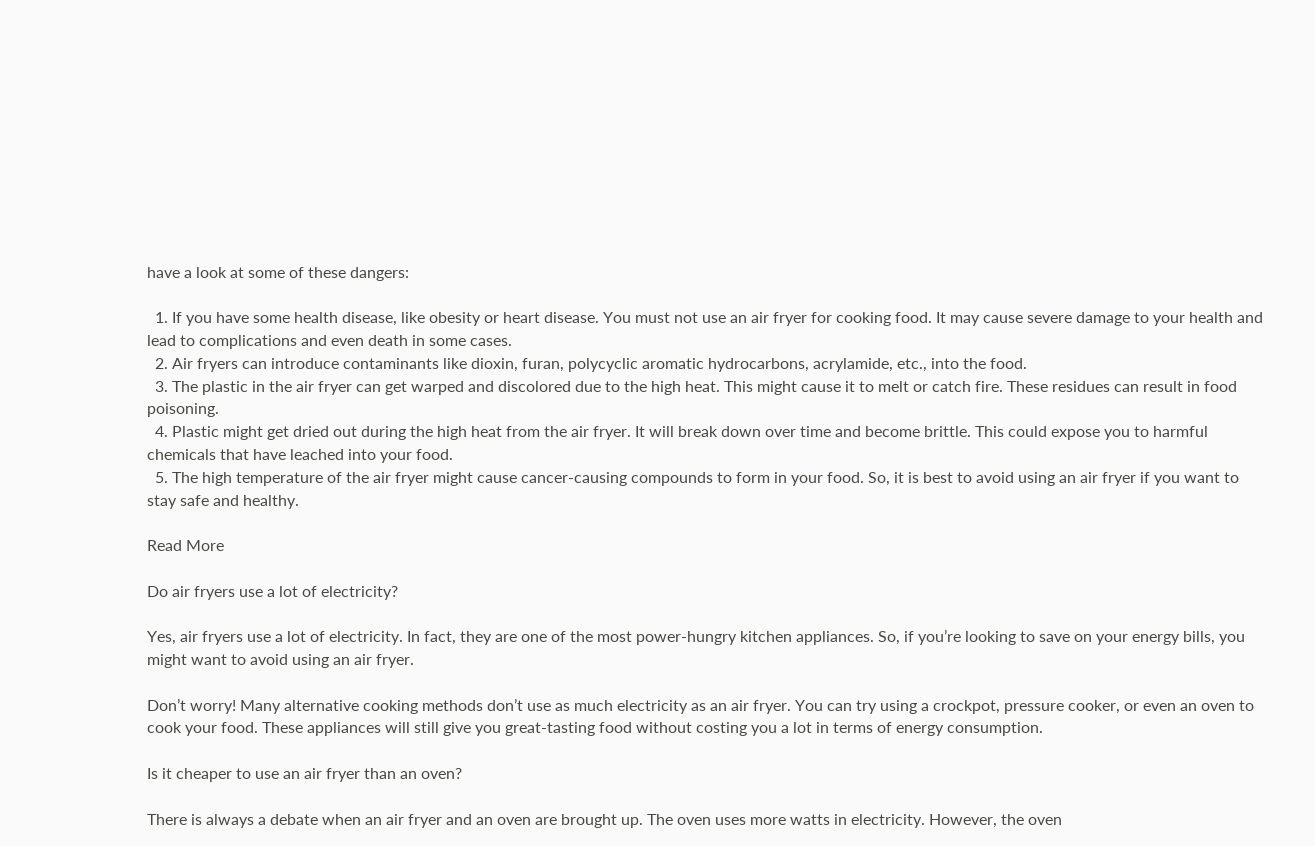have a look at some of these dangers:

  1. If you have some health disease, like obesity or heart disease. You must not use an air fryer for cooking food. It may cause severe damage to your health and lead to complications and even death in some cases.
  2. Air fryers can introduce contaminants like dioxin, furan, polycyclic aromatic hydrocarbons, acrylamide, etc., into the food.
  3. The plastic in the air fryer can get warped and discolored due to the high heat. This might cause it to melt or catch fire. These residues can result in food poisoning.
  4. Plastic might get dried out during the high heat from the air fryer. It will break down over time and become brittle. This could expose you to harmful chemicals that have leached into your food.
  5. The high temperature of the air fryer might cause cancer-causing compounds to form in your food. So, it is best to avoid using an air fryer if you want to stay safe and healthy.

Read More

Do air fryers use a lot of electricity?

Yes, air fryers use a lot of electricity. In fact, they are one of the most power-hungry kitchen appliances. So, if you’re looking to save on your energy bills, you might want to avoid using an air fryer.

Don’t worry! Many alternative cooking methods don’t use as much electricity as an air fryer. You can try using a crockpot, pressure cooker, or even an oven to cook your food. These appliances will still give you great-tasting food without costing you a lot in terms of energy consumption.

Is it cheaper to use an air fryer than an oven?

There is always a debate when an air fryer and an oven are brought up. The oven uses more watts in electricity. However, the oven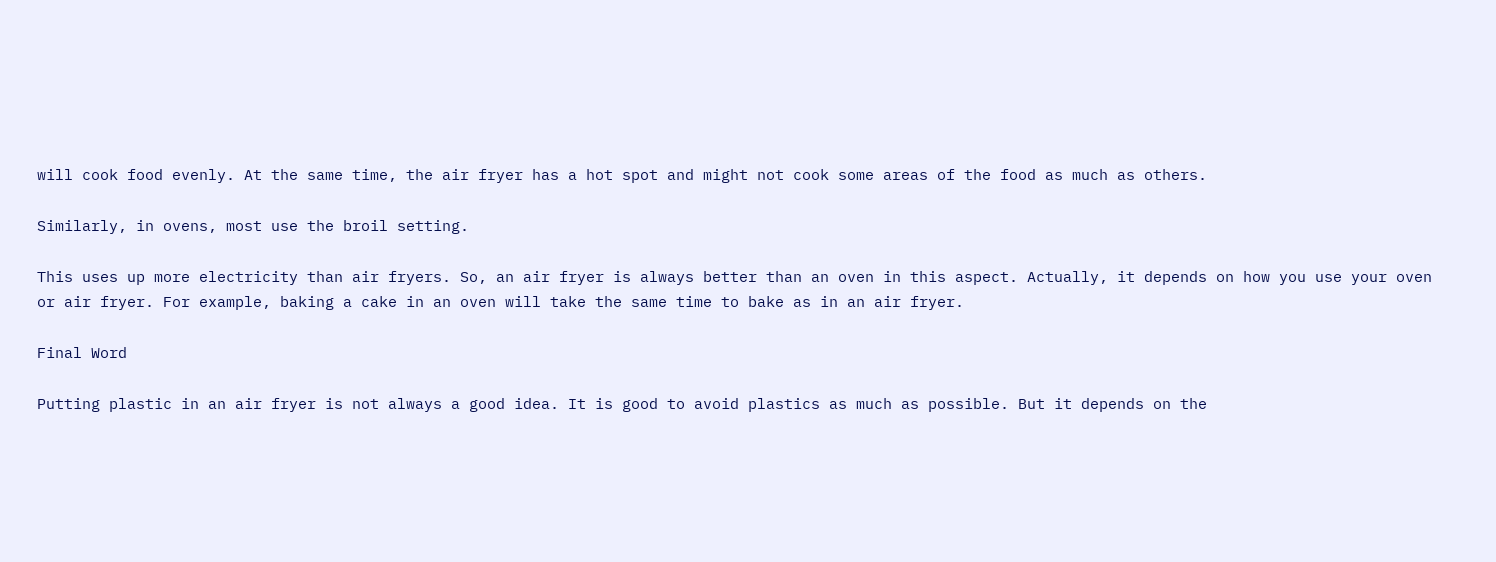will cook food evenly. At the same time, the air fryer has a hot spot and might not cook some areas of the food as much as others.

Similarly, in ovens, most use the broil setting.

This uses up more electricity than air fryers. So, an air fryer is always better than an oven in this aspect. Actually, it depends on how you use your oven or air fryer. For example, baking a cake in an oven will take the same time to bake as in an air fryer.

Final Word

Putting plastic in an air fryer is not always a good idea. It is good to avoid plastics as much as possible. But it depends on the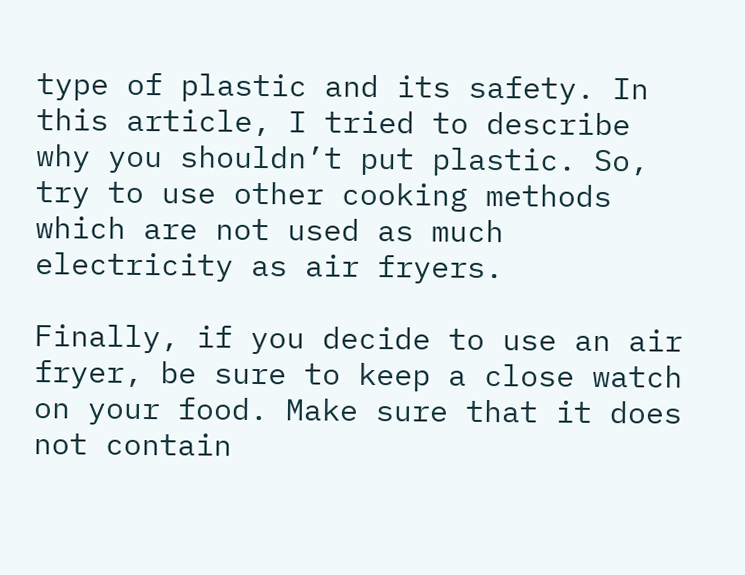type of plastic and its safety. In this article, I tried to describe why you shouldn’t put plastic. So, try to use other cooking methods which are not used as much electricity as air fryers.

Finally, if you decide to use an air fryer, be sure to keep a close watch on your food. Make sure that it does not contain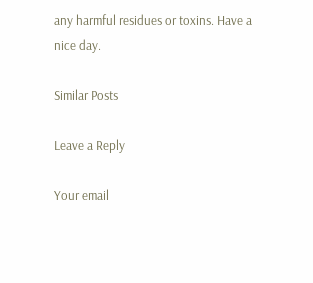any harmful residues or toxins. Have a nice day.

Similar Posts

Leave a Reply

Your email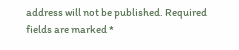address will not be published. Required fields are marked *